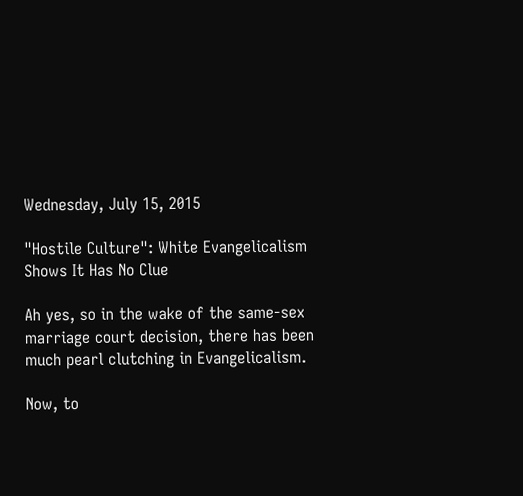Wednesday, July 15, 2015

"Hostile Culture": White Evangelicalism Shows It Has No Clue

Ah yes, so in the wake of the same-sex marriage court decision, there has been much pearl clutching in Evangelicalism.

Now, to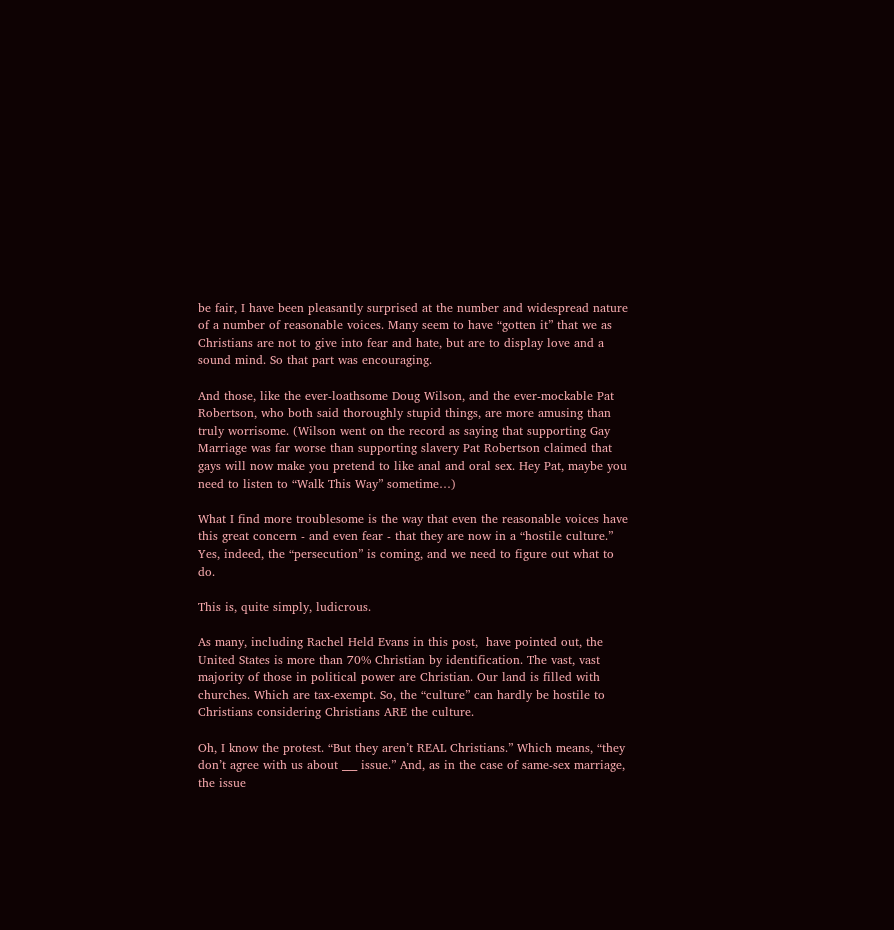be fair, I have been pleasantly surprised at the number and widespread nature of a number of reasonable voices. Many seem to have “gotten it” that we as Christians are not to give into fear and hate, but are to display love and a sound mind. So that part was encouraging.

And those, like the ever-loathsome Doug Wilson, and the ever-mockable Pat Robertson, who both said thoroughly stupid things, are more amusing than truly worrisome. (Wilson went on the record as saying that supporting Gay Marriage was far worse than supporting slavery Pat Robertson claimed that gays will now make you pretend to like anal and oral sex. Hey Pat, maybe you need to listen to “Walk This Way” sometime…)

What I find more troublesome is the way that even the reasonable voices have this great concern - and even fear - that they are now in a “hostile culture.” Yes, indeed, the “persecution” is coming, and we need to figure out what to do.

This is, quite simply, ludicrous.

As many, including Rachel Held Evans in this post,  have pointed out, the United States is more than 70% Christian by identification. The vast, vast majority of those in political power are Christian. Our land is filled with churches. Which are tax-exempt. So, the “culture” can hardly be hostile to Christians considering Christians ARE the culture.

Oh, I know the protest. “But they aren’t REAL Christians.” Which means, “they don’t agree with us about ___ issue.” And, as in the case of same-sex marriage, the issue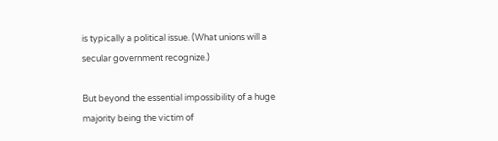is typically a political issue. (What unions will a secular government recognize.)

But beyond the essential impossibility of a huge majority being the victim of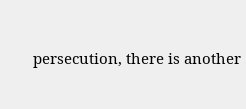persecution, there is another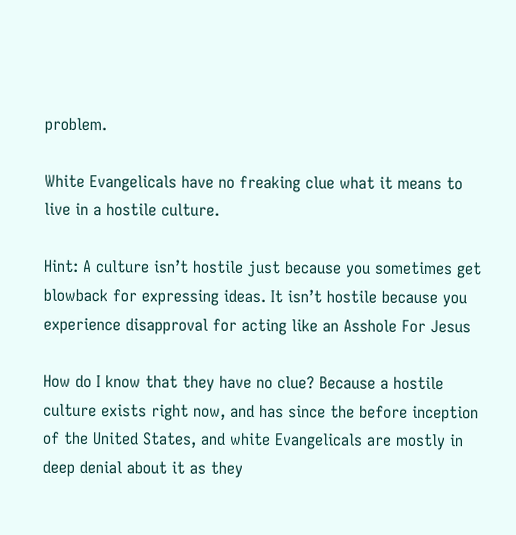problem.

White Evangelicals have no freaking clue what it means to live in a hostile culture.

Hint: A culture isn’t hostile just because you sometimes get blowback for expressing ideas. It isn’t hostile because you experience disapproval for acting like an Asshole For Jesus

How do I know that they have no clue? Because a hostile culture exists right now, and has since the before inception of the United States, and white Evangelicals are mostly in deep denial about it as they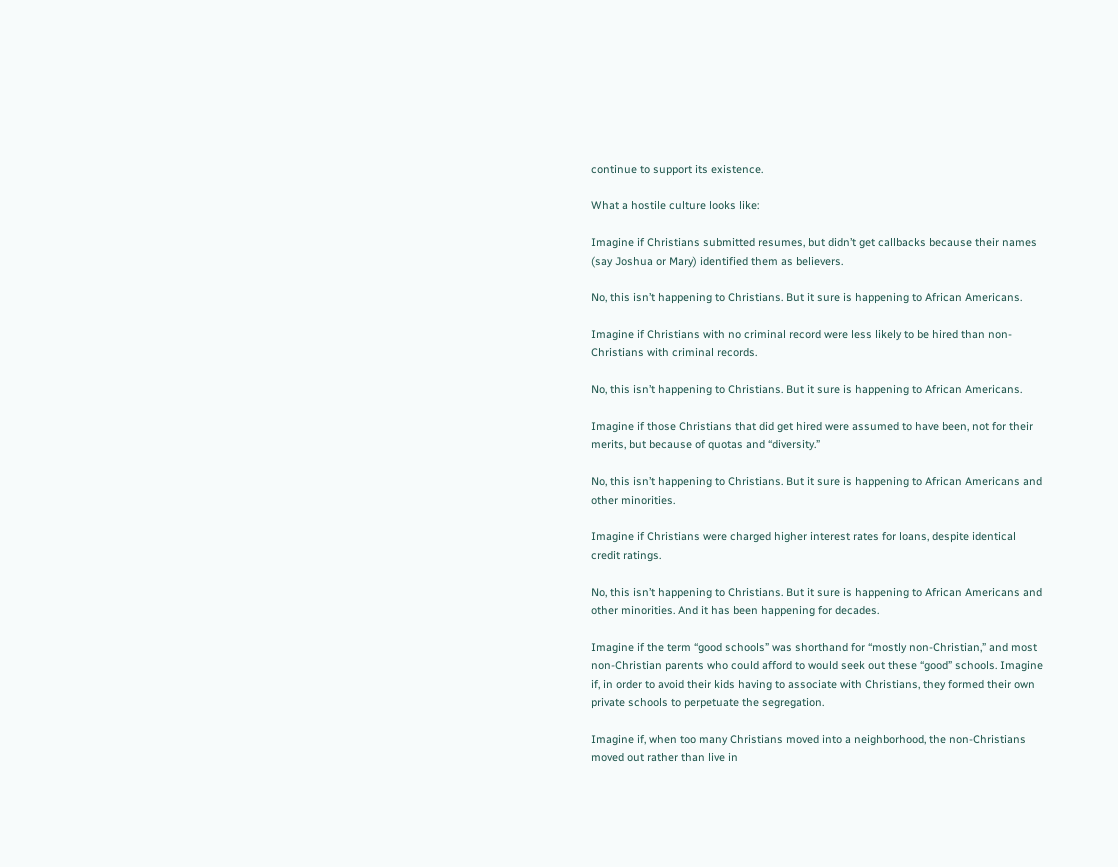continue to support its existence.

What a hostile culture looks like:

Imagine if Christians submitted resumes, but didn’t get callbacks because their names (say Joshua or Mary) identified them as believers.

No, this isn’t happening to Christians. But it sure is happening to African Americans.

Imagine if Christians with no criminal record were less likely to be hired than non-Christians with criminal records.

No, this isn’t happening to Christians. But it sure is happening to African Americans.

Imagine if those Christians that did get hired were assumed to have been, not for their merits, but because of quotas and “diversity.”

No, this isn’t happening to Christians. But it sure is happening to African Americans and other minorities.

Imagine if Christians were charged higher interest rates for loans, despite identical credit ratings.

No, this isn’t happening to Christians. But it sure is happening to African Americans and other minorities. And it has been happening for decades.

Imagine if the term “good schools” was shorthand for “mostly non-Christian,” and most non-Christian parents who could afford to would seek out these “good” schools. Imagine if, in order to avoid their kids having to associate with Christians, they formed their own private schools to perpetuate the segregation.

Imagine if, when too many Christians moved into a neighborhood, the non-Christians moved out rather than live in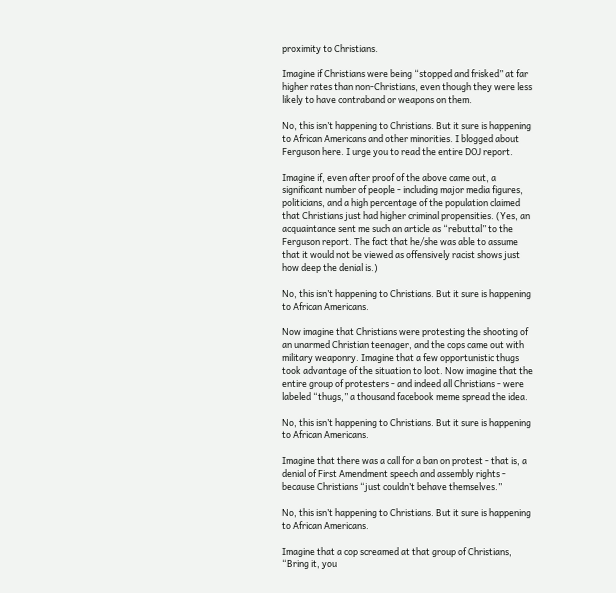proximity to Christians.

Imagine if Christians were being “stopped and frisked” at far higher rates than non-Christians, even though they were less likely to have contraband or weapons on them.

No, this isn’t happening to Christians. But it sure is happening to African Americans and other minorities. I blogged about Ferguson here. I urge you to read the entire DOJ report.

Imagine if, even after proof of the above came out, a significant number of people - including major media figures, politicians, and a high percentage of the population claimed that Christians just had higher criminal propensities. (Yes, an acquaintance sent me such an article as “rebuttal” to the Ferguson report. The fact that he/she was able to assume that it would not be viewed as offensively racist shows just how deep the denial is.)

No, this isn’t happening to Christians. But it sure is happening to African Americans.

Now imagine that Christians were protesting the shooting of an unarmed Christian teenager, and the cops came out with military weaponry. Imagine that a few opportunistic thugs took advantage of the situation to loot. Now imagine that the entire group of protesters - and indeed all Christians - were labeled “thugs,” a thousand facebook meme spread the idea.

No, this isn’t happening to Christians. But it sure is happening to African Americans.

Imagine that there was a call for a ban on protest - that is, a denial of First Amendment speech and assembly rights - because Christians “just couldn’t behave themselves.”

No, this isn’t happening to Christians. But it sure is happening to African Americans.

Imagine that a cop screamed at that group of Christians, “Bring it, you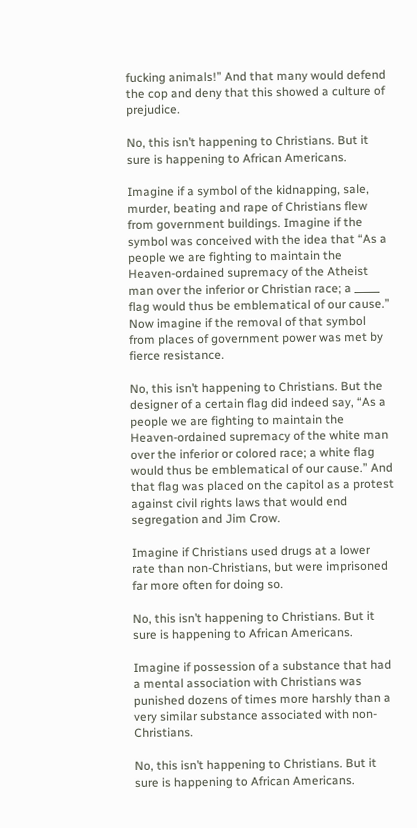fucking animals!” And that many would defend the cop and deny that this showed a culture of prejudice.

No, this isn’t happening to Christians. But it sure is happening to African Americans.

Imagine if a symbol of the kidnapping, sale, murder, beating and rape of Christians flew from government buildings. Imagine if the symbol was conceived with the idea that “As a people we are fighting to maintain the Heaven-ordained supremacy of the Atheist man over the inferior or Christian race; a _____ flag would thus be emblematical of our cause.” Now imagine if the removal of that symbol from places of government power was met by fierce resistance.

No, this isn’t happening to Christians. But the designer of a certain flag did indeed say, “As a people we are fighting to maintain the Heaven-ordained supremacy of the white man over the inferior or colored race; a white flag would thus be emblematical of our cause.” And that flag was placed on the capitol as a protest against civil rights laws that would end segregation and Jim Crow.

Imagine if Christians used drugs at a lower rate than non-Christians, but were imprisoned far more often for doing so.

No, this isn’t happening to Christians. But it sure is happening to African Americans.

Imagine if possession of a substance that had a mental association with Christians was punished dozens of times more harshly than a very similar substance associated with non-Christians.

No, this isn’t happening to Christians. But it sure is happening to African Americans.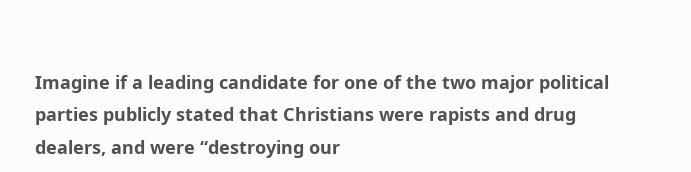Imagine if a leading candidate for one of the two major political parties publicly stated that Christians were rapists and drug dealers, and were “destroying our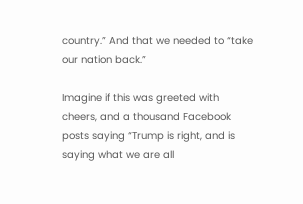country.” And that we needed to “take our nation back.”

Imagine if this was greeted with cheers, and a thousand Facebook posts saying “Trump is right, and is saying what we are all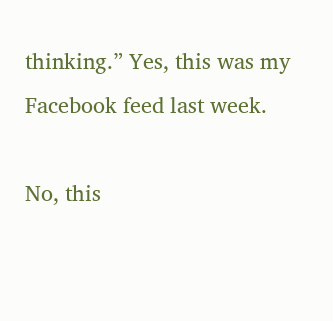thinking.” Yes, this was my Facebook feed last week.

No, this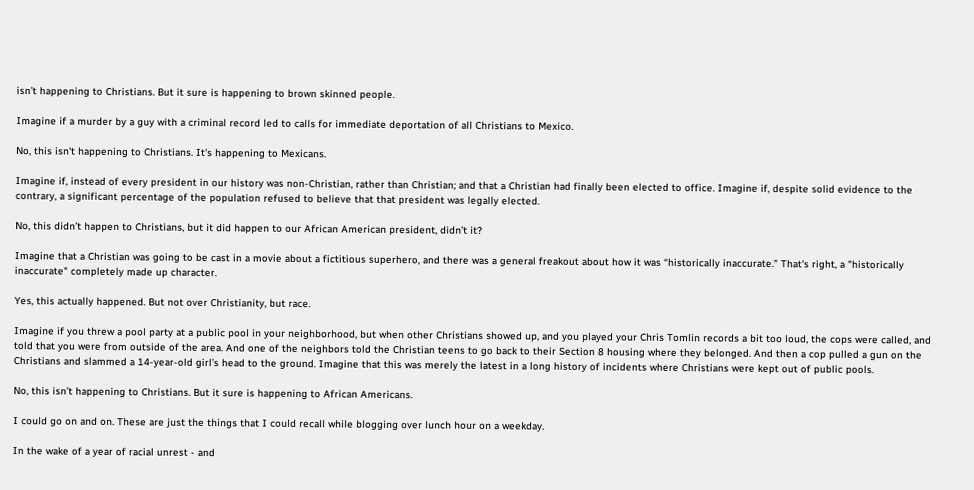isn’t happening to Christians. But it sure is happening to brown skinned people.

Imagine if a murder by a guy with a criminal record led to calls for immediate deportation of all Christians to Mexico.

No, this isn't happening to Christians. It's happening to Mexicans.

Imagine if, instead of every president in our history was non-Christian, rather than Christian; and that a Christian had finally been elected to office. Imagine if, despite solid evidence to the contrary, a significant percentage of the population refused to believe that that president was legally elected.

No, this didn’t happen to Christians, but it did happen to our African American president, didn’t it?

Imagine that a Christian was going to be cast in a movie about a fictitious superhero, and there was a general freakout about how it was “historically inaccurate.” That's right, a "historically inaccurate" completely made up character.

Yes, this actually happened. But not over Christianity, but race.

Imagine if you threw a pool party at a public pool in your neighborhood, but when other Christians showed up, and you played your Chris Tomlin records a bit too loud, the cops were called, and told that you were from outside of the area. And one of the neighbors told the Christian teens to go back to their Section 8 housing where they belonged. And then a cop pulled a gun on the Christians and slammed a 14-year-old girl’s head to the ground. Imagine that this was merely the latest in a long history of incidents where Christians were kept out of public pools.

No, this isn’t happening to Christians. But it sure is happening to African Americans.

I could go on and on. These are just the things that I could recall while blogging over lunch hour on a weekday.

In the wake of a year of racial unrest - and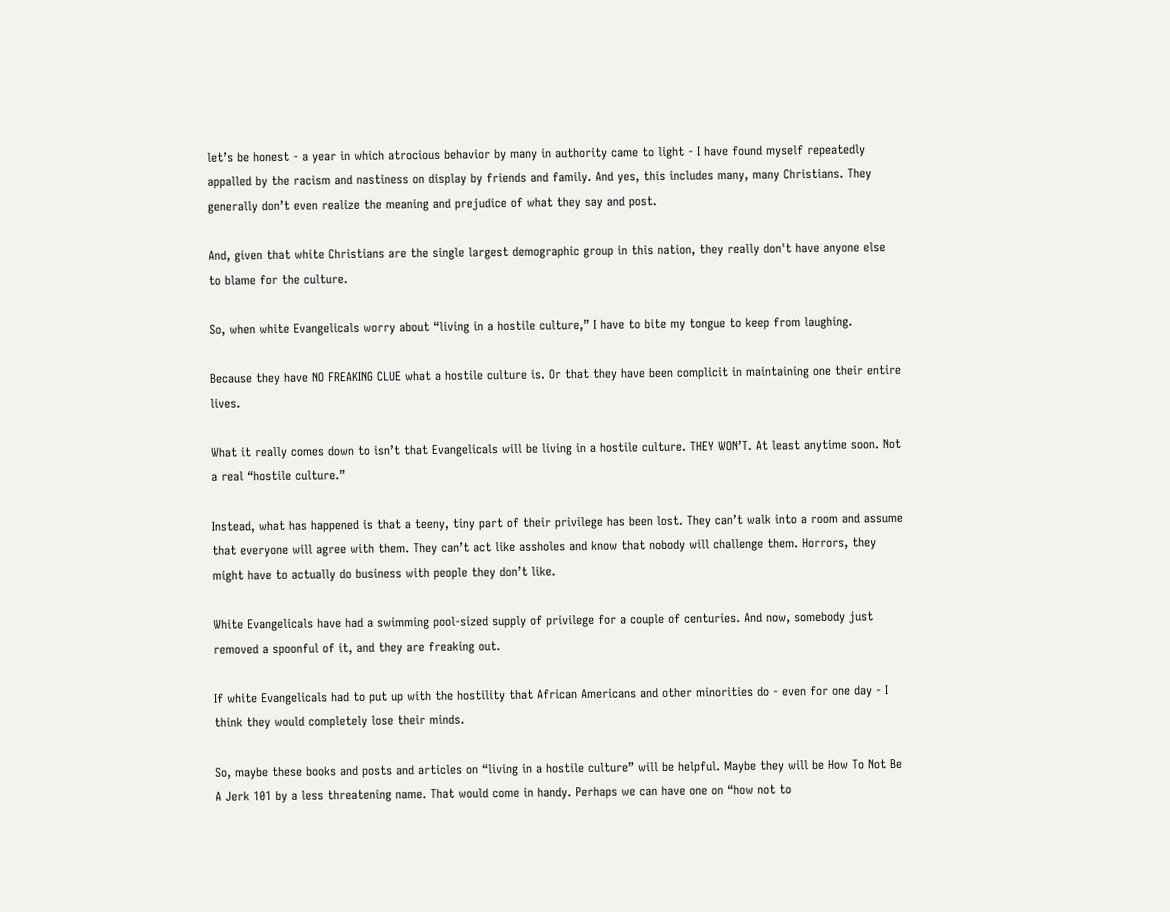let’s be honest - a year in which atrocious behavior by many in authority came to light - I have found myself repeatedly appalled by the racism and nastiness on display by friends and family. And yes, this includes many, many Christians. They generally don’t even realize the meaning and prejudice of what they say and post.

And, given that white Christians are the single largest demographic group in this nation, they really don't have anyone else to blame for the culture.

So, when white Evangelicals worry about “living in a hostile culture,” I have to bite my tongue to keep from laughing.

Because they have NO FREAKING CLUE what a hostile culture is. Or that they have been complicit in maintaining one their entire lives.

What it really comes down to isn’t that Evangelicals will be living in a hostile culture. THEY WON’T. At least anytime soon. Not a real “hostile culture.”

Instead, what has happened is that a teeny, tiny part of their privilege has been lost. They can’t walk into a room and assume that everyone will agree with them. They can’t act like assholes and know that nobody will challenge them. Horrors, they might have to actually do business with people they don’t like.

White Evangelicals have had a swimming pool-sized supply of privilege for a couple of centuries. And now, somebody just removed a spoonful of it, and they are freaking out.

If white Evangelicals had to put up with the hostility that African Americans and other minorities do - even for one day - I think they would completely lose their minds.

So, maybe these books and posts and articles on “living in a hostile culture” will be helpful. Maybe they will be How To Not Be A Jerk 101 by a less threatening name. That would come in handy. Perhaps we can have one on “how not to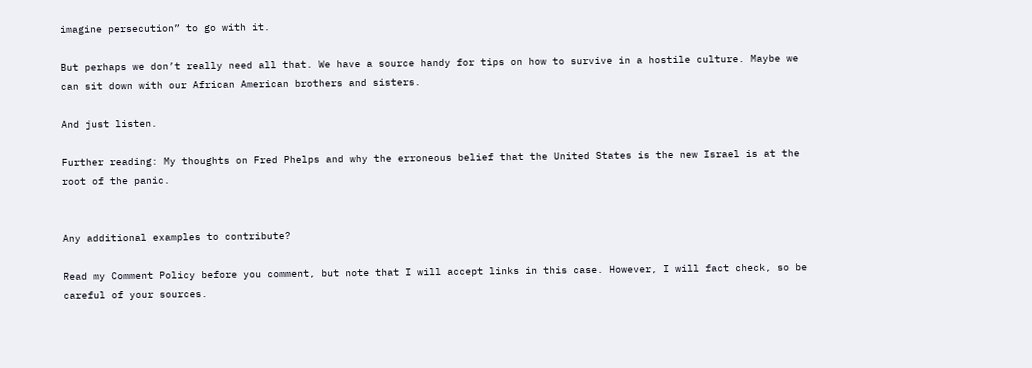imagine persecution” to go with it.

But perhaps we don’t really need all that. We have a source handy for tips on how to survive in a hostile culture. Maybe we can sit down with our African American brothers and sisters.

And just listen.

Further reading: My thoughts on Fred Phelps and why the erroneous belief that the United States is the new Israel is at the root of the panic.


Any additional examples to contribute?

Read my Comment Policy before you comment, but note that I will accept links in this case. However, I will fact check, so be careful of your sources.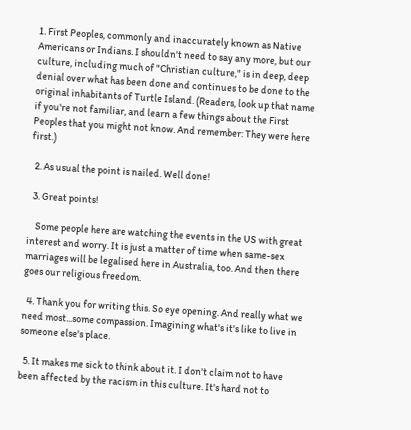1. First Peoples, commonly and inaccurately known as Native Americans or Indians. I shouldn't need to say any more, but our culture, including much of "Christian culture," is in deep, deep denial over what has been done and continues to be done to the original inhabitants of Turtle Island. (Readers, look up that name if you're not familiar, and learn a few things about the First Peoples that you might not know. And remember: They were here first.)

  2. As usual the point is nailed. Well done!

  3. Great points!

    Some people here are watching the events in the US with great interest and worry. It is just a matter of time when same-sex marriages will be legalised here in Australia, too. And then there goes our religious freedom.

  4. Thank you for writing this. So eye opening. And really what we need most...some compassion. Imagining what's it's like to live in someone else's place.

  5. It makes me sick to think about it. I don't claim not to have been affected by the racism in this culture. It's hard not to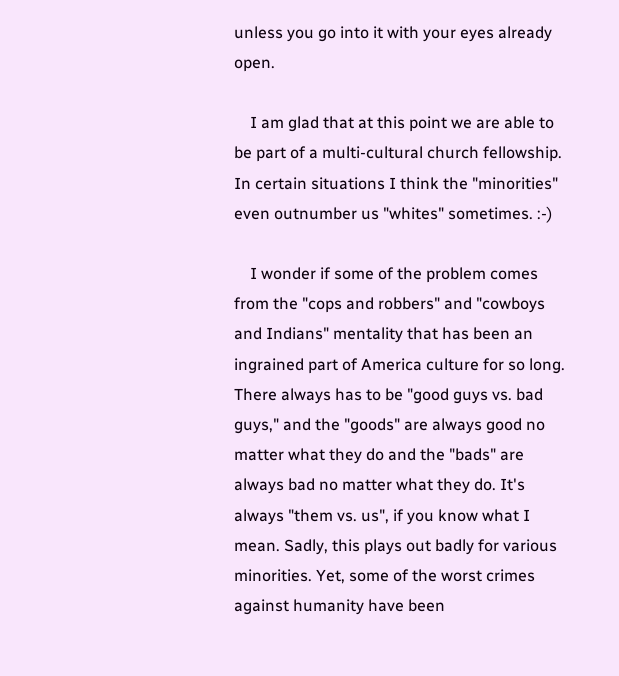unless you go into it with your eyes already open.

    I am glad that at this point we are able to be part of a multi-cultural church fellowship. In certain situations I think the "minorities" even outnumber us "whites" sometimes. :-)

    I wonder if some of the problem comes from the "cops and robbers" and "cowboys and Indians" mentality that has been an ingrained part of America culture for so long. There always has to be "good guys vs. bad guys," and the "goods" are always good no matter what they do and the "bads" are always bad no matter what they do. It's always "them vs. us", if you know what I mean. Sadly, this plays out badly for various minorities. Yet, some of the worst crimes against humanity have been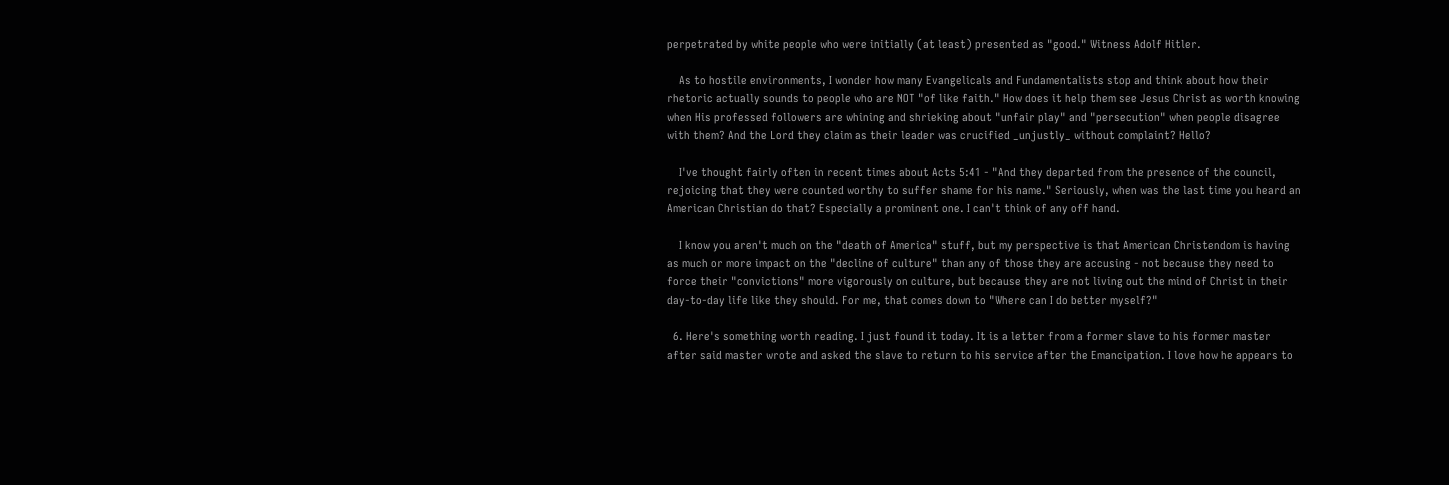perpetrated by white people who were initially (at least) presented as "good." Witness Adolf Hitler.

    As to hostile environments, I wonder how many Evangelicals and Fundamentalists stop and think about how their rhetoric actually sounds to people who are NOT "of like faith." How does it help them see Jesus Christ as worth knowing when His professed followers are whining and shrieking about "unfair play" and "persecution" when people disagree with them? And the Lord they claim as their leader was crucified _unjustly_ without complaint? Hello?

    I've thought fairly often in recent times about Acts 5:41 - "And they departed from the presence of the council, rejoicing that they were counted worthy to suffer shame for his name." Seriously, when was the last time you heard an American Christian do that? Especially a prominent one. I can't think of any off hand.

    I know you aren't much on the "death of America" stuff, but my perspective is that American Christendom is having as much or more impact on the "decline of culture" than any of those they are accusing - not because they need to force their "convictions" more vigorously on culture, but because they are not living out the mind of Christ in their day-to-day life like they should. For me, that comes down to "Where can I do better myself?"

  6. Here's something worth reading. I just found it today. It is a letter from a former slave to his former master after said master wrote and asked the slave to return to his service after the Emancipation. I love how he appears to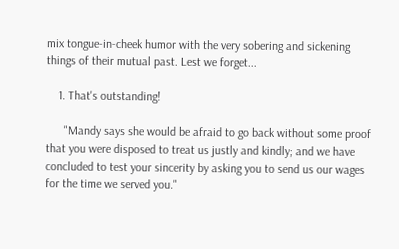mix tongue-in-cheek humor with the very sobering and sickening things of their mutual past. Lest we forget...

    1. That's outstanding!

      "Mandy says she would be afraid to go back without some proof that you were disposed to treat us justly and kindly; and we have concluded to test your sincerity by asking you to send us our wages for the time we served you."